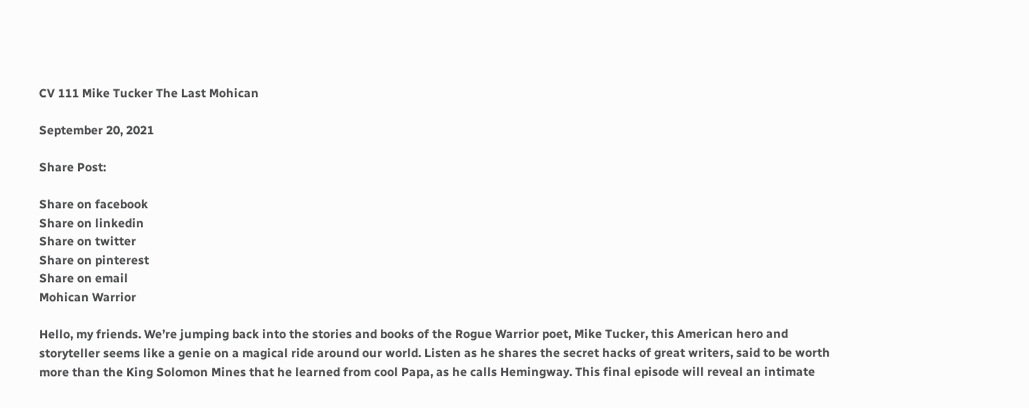CV 111 Mike Tucker The Last Mohican

September 20, 2021

Share Post:

Share on facebook
Share on linkedin
Share on twitter
Share on pinterest
Share on email
Mohican Warrior

Hello, my friends. We’re jumping back into the stories and books of the Rogue Warrior poet, Mike Tucker, this American hero and storyteller seems like a genie on a magical ride around our world. Listen as he shares the secret hacks of great writers, said to be worth more than the King Solomon Mines that he learned from cool Papa, as he calls Hemingway. This final episode will reveal an intimate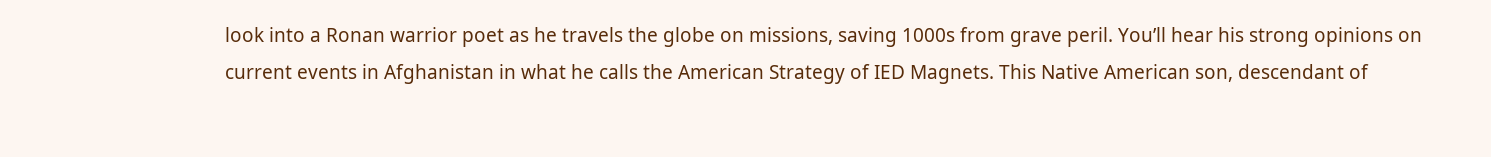look into a Ronan warrior poet as he travels the globe on missions, saving 1000s from grave peril. You’ll hear his strong opinions on current events in Afghanistan in what he calls the American Strategy of IED Magnets. This Native American son, descendant of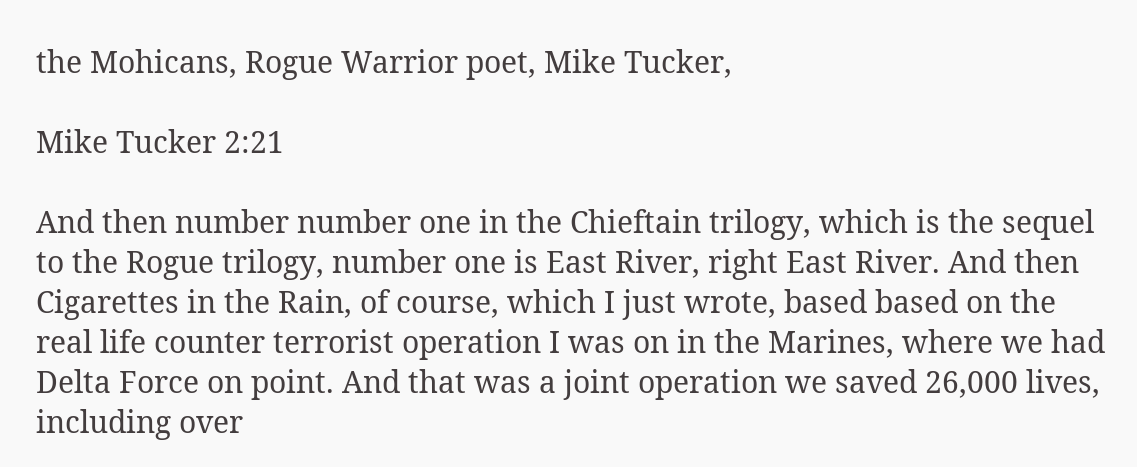the Mohicans, Rogue Warrior poet, Mike Tucker,

Mike Tucker 2:21

And then number number one in the Chieftain trilogy, which is the sequel to the Rogue trilogy, number one is East River, right East River. And then Cigarettes in the Rain, of course, which I just wrote, based based on the real life counter terrorist operation I was on in the Marines, where we had Delta Force on point. And that was a joint operation we saved 26,000 lives, including over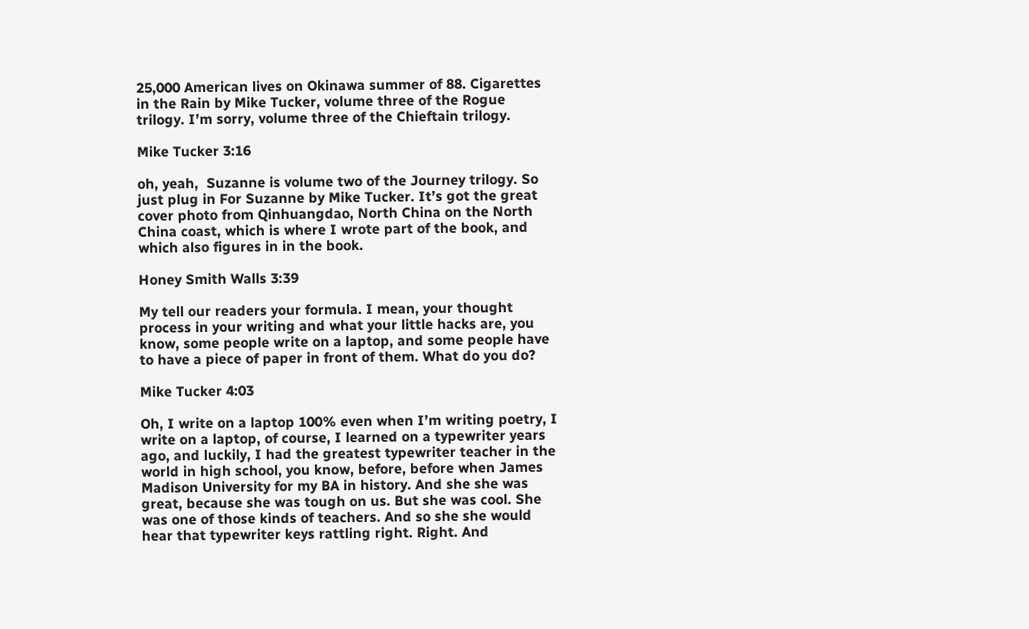25,000 American lives on Okinawa summer of 88. Cigarettes in the Rain by Mike Tucker, volume three of the Rogue trilogy. I’m sorry, volume three of the Chieftain trilogy.

Mike Tucker 3:16

oh, yeah,  Suzanne is volume two of the Journey trilogy. So just plug in For Suzanne by Mike Tucker. It’s got the great cover photo from Qinhuangdao, North China on the North China coast, which is where I wrote part of the book, and which also figures in in the book.

Honey Smith Walls 3:39

My tell our readers your formula. I mean, your thought process in your writing and what your little hacks are, you know, some people write on a laptop, and some people have to have a piece of paper in front of them. What do you do?

Mike Tucker 4:03

Oh, I write on a laptop 100% even when I’m writing poetry, I write on a laptop, of course, I learned on a typewriter years ago, and luckily, I had the greatest typewriter teacher in the world in high school, you know, before, before when James Madison University for my BA in history. And she she was great, because she was tough on us. But she was cool. She was one of those kinds of teachers. And so she she would hear that typewriter keys rattling right. Right. And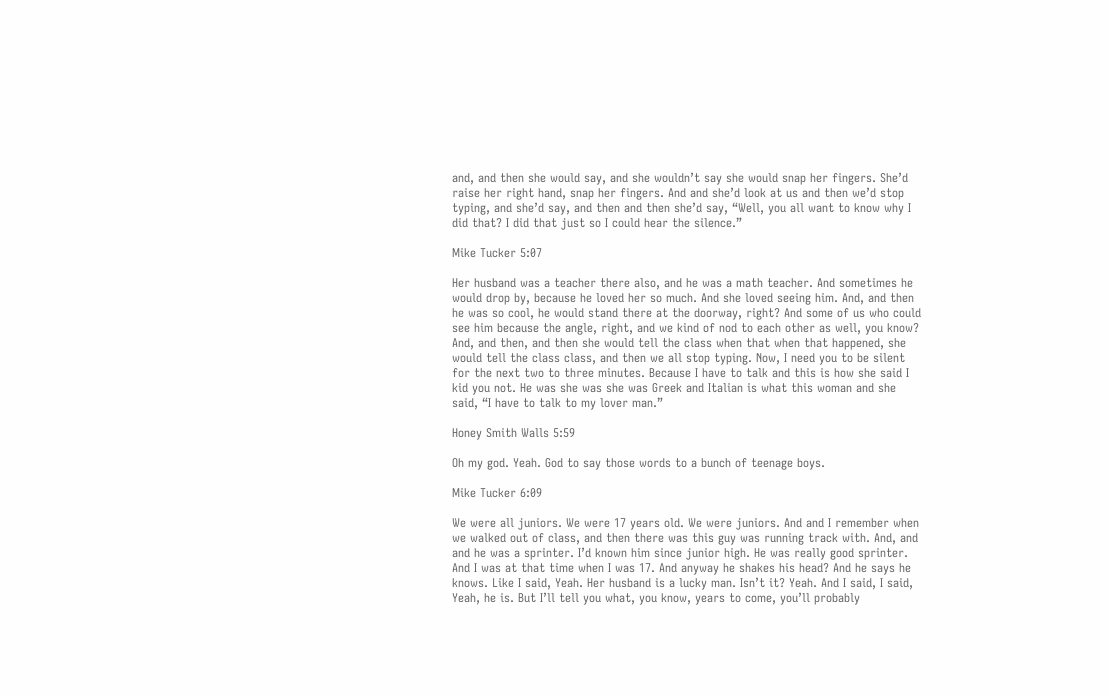and, and then she would say, and she wouldn’t say she would snap her fingers. She’d raise her right hand, snap her fingers. And and she’d look at us and then we’d stop typing, and she’d say, and then and then she’d say, “Well, you all want to know why I did that? I did that just so I could hear the silence.”

Mike Tucker 5:07

Her husband was a teacher there also, and he was a math teacher. And sometimes he would drop by, because he loved her so much. And she loved seeing him. And, and then he was so cool, he would stand there at the doorway, right? And some of us who could see him because the angle, right, and we kind of nod to each other as well, you know? And, and then, and then she would tell the class when that when that happened, she would tell the class class, and then we all stop typing. Now, I need you to be silent for the next two to three minutes. Because I have to talk and this is how she said I kid you not. He was she was she was Greek and Italian is what this woman and she said, “I have to talk to my lover man.”

Honey Smith Walls 5:59

Oh my god. Yeah. God to say those words to a bunch of teenage boys.

Mike Tucker 6:09

We were all juniors. We were 17 years old. We were juniors. And and I remember when we walked out of class, and then there was this guy was running track with. And, and and he was a sprinter. I’d known him since junior high. He was really good sprinter. And I was at that time when I was 17. And anyway he shakes his head? And he says he knows. Like I said, Yeah. Her husband is a lucky man. Isn’t it? Yeah. And I said, I said, Yeah, he is. But I’ll tell you what, you know, years to come, you’ll probably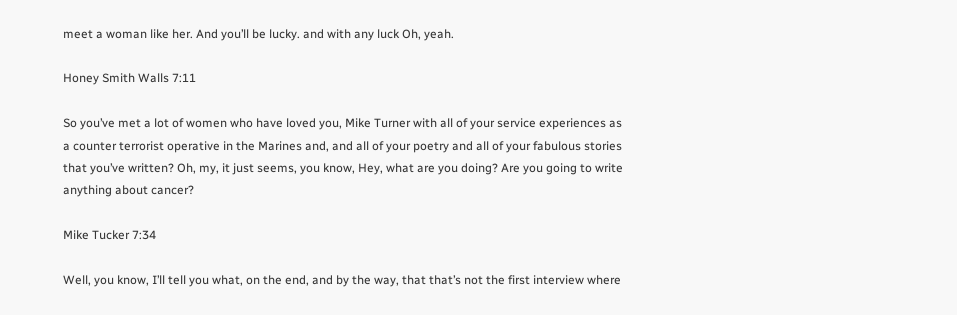meet a woman like her. And you’ll be lucky. and with any luck Oh, yeah.

Honey Smith Walls 7:11

So you’ve met a lot of women who have loved you, Mike Turner with all of your service experiences as a counter terrorist operative in the Marines and, and all of your poetry and all of your fabulous stories that you’ve written? Oh, my, it just seems, you know, Hey, what are you doing? Are you going to write anything about cancer?

Mike Tucker 7:34

Well, you know, I’ll tell you what, on the end, and by the way, that that’s not the first interview where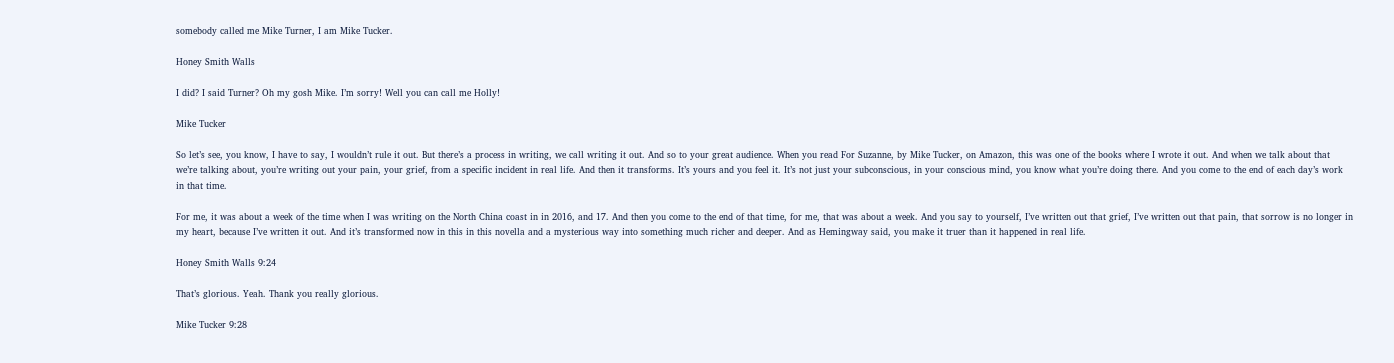somebody called me Mike Turner, I am Mike Tucker.

Honey Smith Walls

I did? I said Turner? Oh my gosh Mike. I’m sorry! Well you can call me Holly!

Mike Tucker

So let’s see, you know, I have to say, I wouldn’t rule it out. But there’s a process in writing, we call writing it out. And so to your great audience. When you read For Suzanne, by Mike Tucker, on Amazon, this was one of the books where I wrote it out. And when we talk about that we’re talking about, you’re writing out your pain, your grief, from a specific incident in real life. And then it transforms. It’s yours and you feel it. It’s not just your subconscious, in your conscious mind, you know what you’re doing there. And you come to the end of each day’s work in that time.

For me, it was about a week of the time when I was writing on the North China coast in in 2016, and 17. And then you come to the end of that time, for me, that was about a week. And you say to yourself, I’ve written out that grief, I’ve written out that pain, that sorrow is no longer in my heart, because I’ve written it out. And it’s transformed now in this in this novella and a mysterious way into something much richer and deeper. And as Hemingway said, you make it truer than it happened in real life.

Honey Smith Walls 9:24

That’s glorious. Yeah. Thank you really glorious.

Mike Tucker 9:28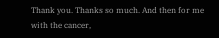Thank you. Thanks so much. And then for me with the cancer,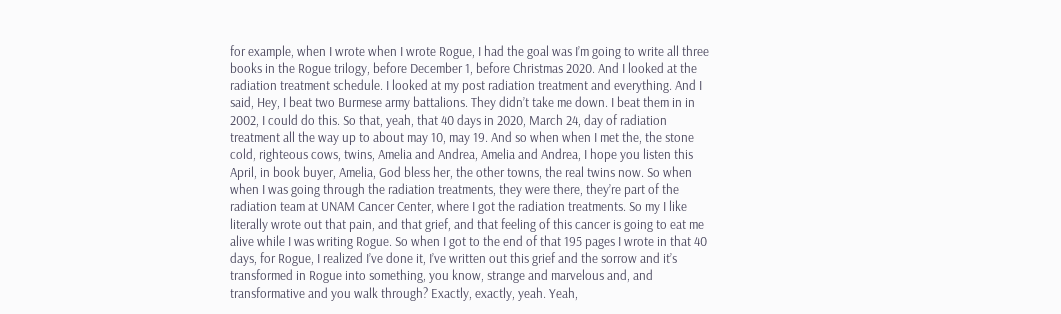for example, when I wrote when I wrote Rogue, I had the goal was I’m going to write all three books in the Rogue trilogy, before December 1, before Christmas 2020. And I looked at the radiation treatment schedule. I looked at my post radiation treatment and everything. And I said, Hey, I beat two Burmese army battalions. They didn’t take me down. I beat them in in 2002, I could do this. So that, yeah, that 40 days in 2020, March 24, day of radiation treatment all the way up to about may 10, may 19. And so when when I met the, the stone cold, righteous cows, twins, Amelia and Andrea, Amelia and Andrea, I hope you listen this April, in book buyer, Amelia, God bless her, the other towns, the real twins now. So when when I was going through the radiation treatments, they were there, they’re part of the radiation team at UNAM Cancer Center, where I got the radiation treatments. So my I like literally wrote out that pain, and that grief, and that feeling of this cancer is going to eat me alive while I was writing Rogue. So when I got to the end of that 195 pages I wrote in that 40 days, for Rogue, I realized I’ve done it, I’ve written out this grief and the sorrow and it’s transformed in Rogue into something, you know, strange and marvelous and, and transformative and you walk through? Exactly, exactly, yeah. Yeah,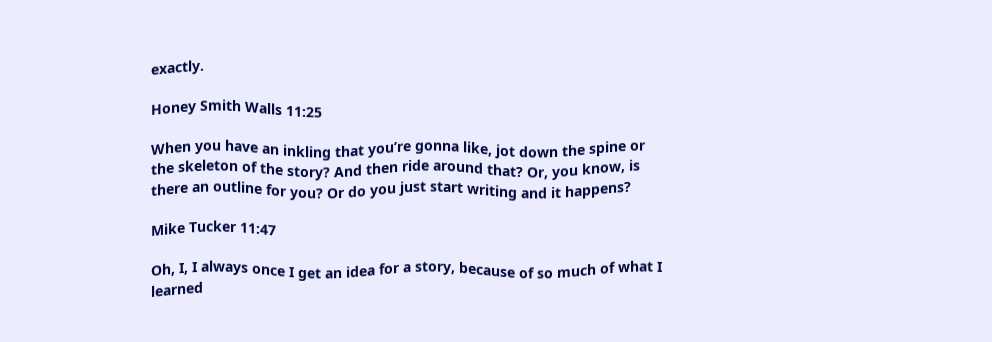exactly.

Honey Smith Walls 11:25

When you have an inkling that you’re gonna like, jot down the spine or the skeleton of the story? And then ride around that? Or, you know, is there an outline for you? Or do you just start writing and it happens?

Mike Tucker 11:47

Oh, I, I always once I get an idea for a story, because of so much of what I learned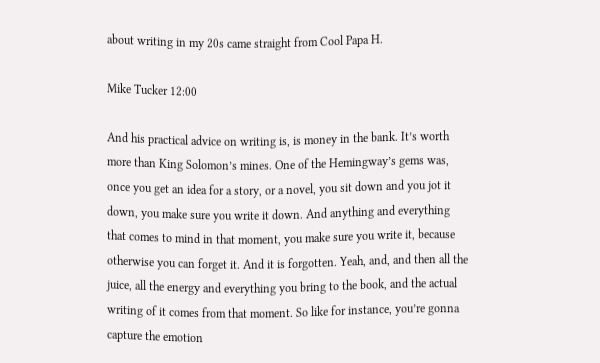about writing in my 20s came straight from Cool Papa H.

Mike Tucker 12:00

And his practical advice on writing is, is money in the bank. It’s worth more than King Solomon’s mines. One of the Hemingway’s gems was, once you get an idea for a story, or a novel, you sit down and you jot it down, you make sure you write it down. And anything and everything that comes to mind in that moment, you make sure you write it, because otherwise you can forget it. And it is forgotten. Yeah, and, and then all the juice, all the energy and everything you bring to the book, and the actual writing of it comes from that moment. So like for instance, you’re gonna capture the emotion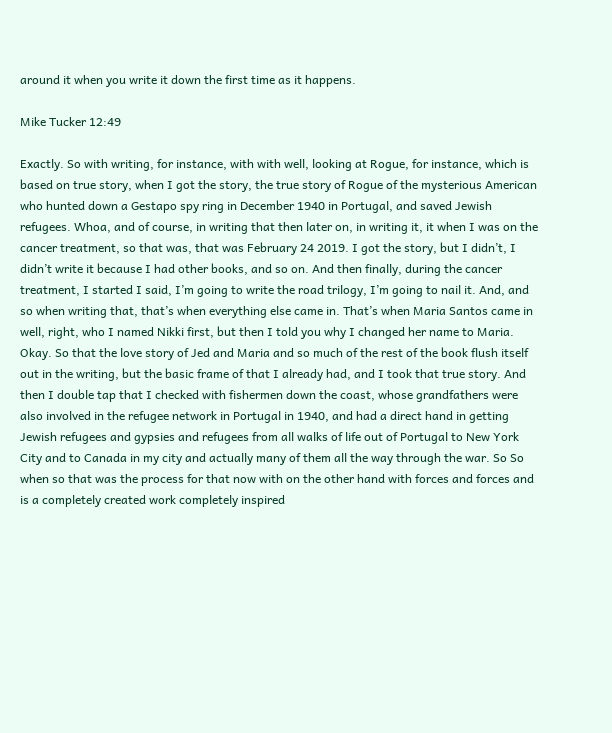around it when you write it down the first time as it happens.

Mike Tucker 12:49

Exactly. So with writing, for instance, with with well, looking at Rogue, for instance, which is based on true story, when I got the story, the true story of Rogue of the mysterious American who hunted down a Gestapo spy ring in December 1940 in Portugal, and saved Jewish refugees. Whoa, and of course, in writing that then later on, in writing it, it when I was on the cancer treatment, so that was, that was February 24 2019. I got the story, but I didn’t, I didn’t write it because I had other books, and so on. And then finally, during the cancer treatment, I started I said, I’m going to write the road trilogy, I’m going to nail it. And, and so when writing that, that’s when everything else came in. That’s when Maria Santos came in well, right, who I named Nikki first, but then I told you why I changed her name to Maria. Okay. So that the love story of Jed and Maria and so much of the rest of the book flush itself out in the writing, but the basic frame of that I already had, and I took that true story. And then I double tap that I checked with fishermen down the coast, whose grandfathers were also involved in the refugee network in Portugal in 1940, and had a direct hand in getting Jewish refugees and gypsies and refugees from all walks of life out of Portugal to New York City and to Canada in my city and actually many of them all the way through the war. So So when so that was the process for that now with on the other hand with forces and forces and is a completely created work completely inspired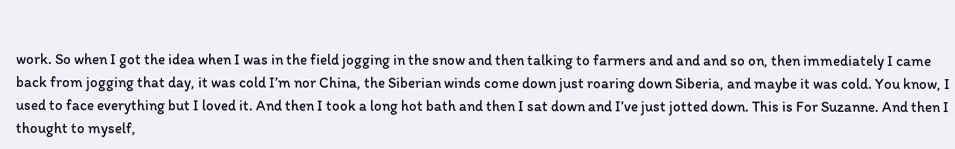work. So when I got the idea when I was in the field jogging in the snow and then talking to farmers and and and so on, then immediately I came back from jogging that day, it was cold I’m nor China, the Siberian winds come down just roaring down Siberia, and maybe it was cold. You know, I used to face everything but I loved it. And then I took a long hot bath and then I sat down and I’ve just jotted down. This is For Suzanne. And then I thought to myself,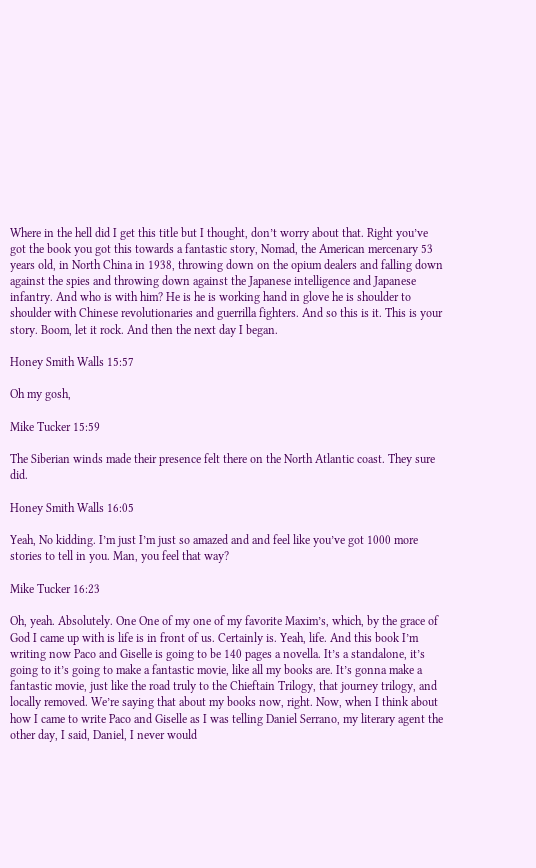Where in the hell did I get this title but I thought, don’t worry about that. Right you’ve got the book you got this towards a fantastic story, Nomad, the American mercenary 53 years old, in North China in 1938, throwing down on the opium dealers and falling down against the spies and throwing down against the Japanese intelligence and Japanese infantry. And who is with him? He is he is working hand in glove he is shoulder to shoulder with Chinese revolutionaries and guerrilla fighters. And so this is it. This is your story. Boom, let it rock. And then the next day I began.

Honey Smith Walls 15:57

Oh my gosh,

Mike Tucker 15:59

The Siberian winds made their presence felt there on the North Atlantic coast. They sure did.

Honey Smith Walls 16:05

Yeah, No kidding. I’m just I’m just so amazed and and feel like you’ve got 1000 more stories to tell in you. Man, you feel that way?

Mike Tucker 16:23

Oh, yeah. Absolutely. One One of my one of my favorite Maxim’s, which, by the grace of God I came up with is life is in front of us. Certainly is. Yeah, life. And this book I’m writing now Paco and Giselle is going to be 140 pages a novella. It’s a standalone, it’s going to it’s going to make a fantastic movie, like all my books are. It’s gonna make a fantastic movie, just like the road truly to the Chieftain Trilogy, that journey trilogy, and locally removed. We’re saying that about my books now, right. Now, when I think about how I came to write Paco and Giselle as I was telling Daniel Serrano, my literary agent the other day, I said, Daniel, I never would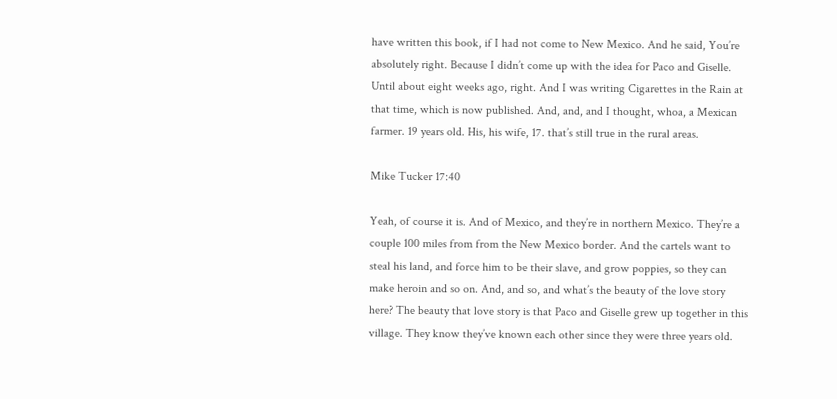have written this book, if I had not come to New Mexico. And he said, You’re absolutely right. Because I didn’t come up with the idea for Paco and Giselle. Until about eight weeks ago, right. And I was writing Cigarettes in the Rain at that time, which is now published. And, and, and I thought, whoa, a Mexican farmer. 19 years old. His, his wife, 17. that’s still true in the rural areas.

Mike Tucker 17:40

Yeah, of course it is. And of Mexico, and they’re in northern Mexico. They’re a couple 100 miles from from the New Mexico border. And the cartels want to steal his land, and force him to be their slave, and grow poppies, so they can make heroin and so on. And, and so, and what’s the beauty of the love story here? The beauty that love story is that Paco and Giselle grew up together in this village. They know they’ve known each other since they were three years old.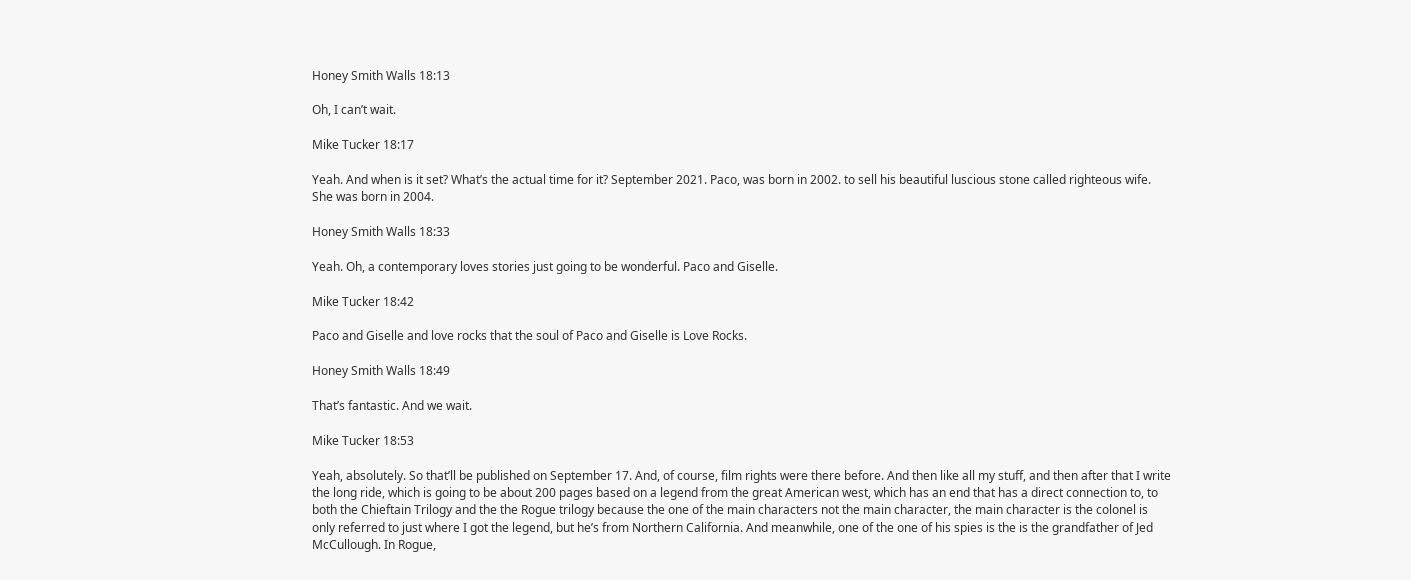Honey Smith Walls 18:13

Oh, I can’t wait.

Mike Tucker 18:17

Yeah. And when is it set? What’s the actual time for it? September 2021. Paco, was born in 2002. to sell his beautiful luscious stone called righteous wife. She was born in 2004.

Honey Smith Walls 18:33

Yeah. Oh, a contemporary loves stories just going to be wonderful. Paco and Giselle.

Mike Tucker 18:42

Paco and Giselle and love rocks that the soul of Paco and Giselle is Love Rocks.

Honey Smith Walls 18:49

That’s fantastic. And we wait.

Mike Tucker 18:53

Yeah, absolutely. So that’ll be published on September 17. And, of course, film rights were there before. And then like all my stuff, and then after that I write the long ride, which is going to be about 200 pages based on a legend from the great American west, which has an end that has a direct connection to, to both the Chieftain Trilogy and the the Rogue trilogy because the one of the main characters not the main character, the main character is the colonel is only referred to just where I got the legend, but he’s from Northern California. And meanwhile, one of the one of his spies is the is the grandfather of Jed McCullough. In Rogue,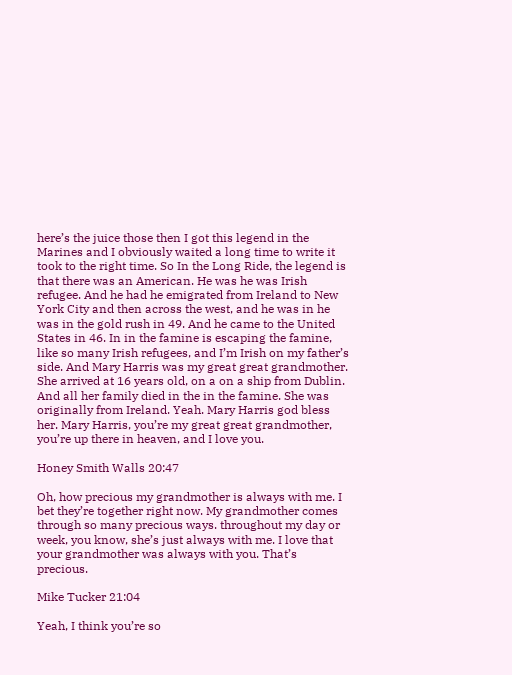here’s the juice those then I got this legend in the Marines and I obviously waited a long time to write it took to the right time. So In the Long Ride, the legend is that there was an American. He was he was Irish refugee. And he had he emigrated from Ireland to New York City and then across the west, and he was in he was in the gold rush in 49. And he came to the United States in 46. In in the famine is escaping the famine, like so many Irish refugees, and I’m Irish on my father’s side. And Mary Harris was my great great grandmother. She arrived at 16 years old, on a on a ship from Dublin. And all her family died in the in the famine. She was originally from Ireland. Yeah. Mary Harris god bless her. Mary Harris, you’re my great great grandmother, you’re up there in heaven, and I love you.

Honey Smith Walls 20:47

Oh, how precious my grandmother is always with me. I bet they’re together right now. My grandmother comes through so many precious ways. throughout my day or week, you know, she’s just always with me. I love that your grandmother was always with you. That’s precious.

Mike Tucker 21:04

Yeah, I think you’re so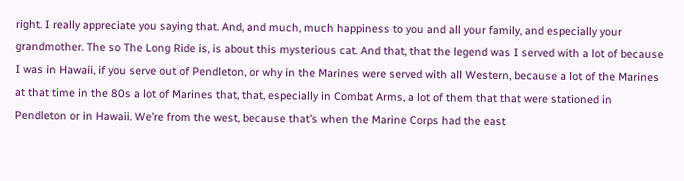right. I really appreciate you saying that. And, and much, much happiness to you and all your family, and especially your grandmother. The so The Long Ride is, is about this mysterious cat. And that, that the legend was I served with a lot of because I was in Hawaii, if you serve out of Pendleton, or why in the Marines were served with all Western, because a lot of the Marines at that time in the 80s a lot of Marines that, that, especially in Combat Arms, a lot of them that that were stationed in Pendleton or in Hawaii. We’re from the west, because that’s when the Marine Corps had the east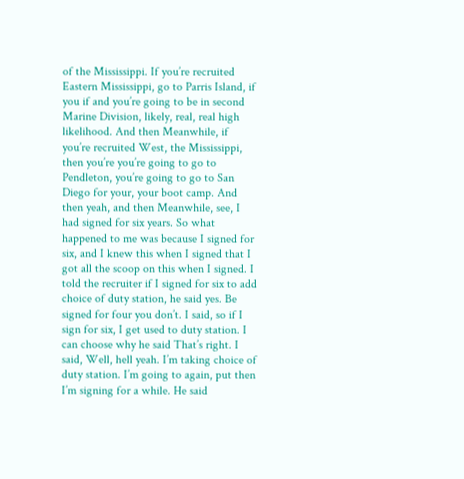of the Mississippi. If you’re recruited Eastern Mississippi, go to Parris Island, if you if and you’re going to be in second Marine Division, likely, real, real high likelihood. And then Meanwhile, if you’re recruited West, the Mississippi, then you’re you’re going to go to Pendleton, you’re going to go to San Diego for your, your boot camp. And then yeah, and then Meanwhile, see, I had signed for six years. So what happened to me was because I signed for six, and I knew this when I signed that I got all the scoop on this when I signed. I told the recruiter if I signed for six to add choice of duty station, he said yes. Be signed for four you don’t. I said, so if I sign for six, I get used to duty station. I can choose why he said That’s right. I said, Well, hell yeah. I’m taking choice of duty station. I’m going to again, put then I’m signing for a while. He said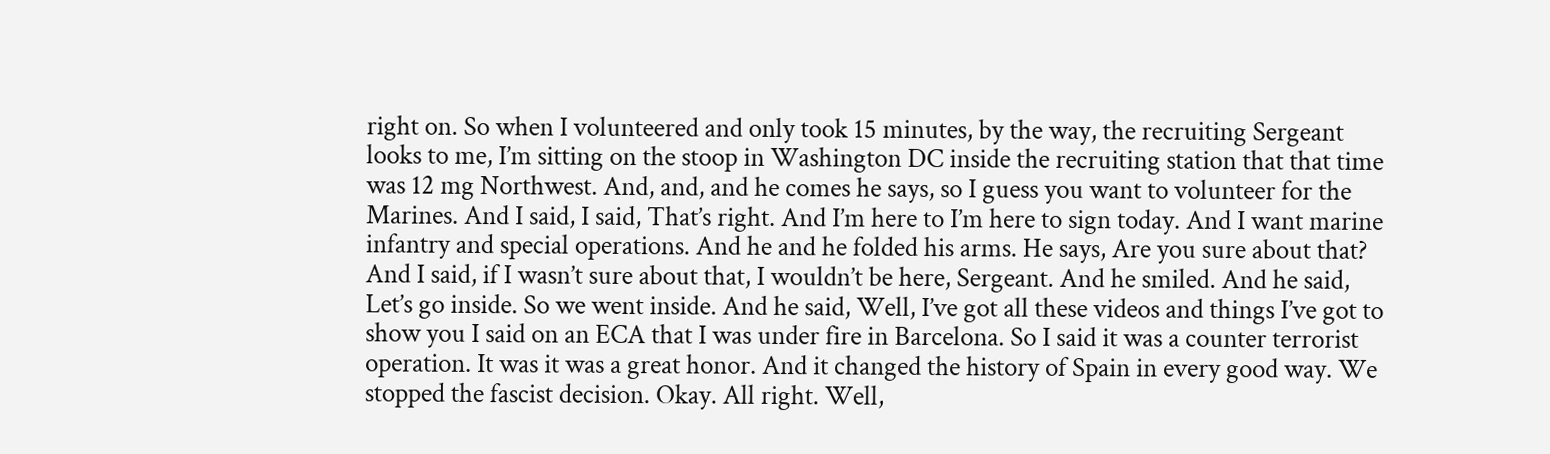right on. So when I volunteered and only took 15 minutes, by the way, the recruiting Sergeant looks to me, I’m sitting on the stoop in Washington DC inside the recruiting station that that time was 12 mg Northwest. And, and, and he comes he says, so I guess you want to volunteer for the Marines. And I said, I said, That’s right. And I’m here to I’m here to sign today. And I want marine infantry and special operations. And he and he folded his arms. He says, Are you sure about that? And I said, if I wasn’t sure about that, I wouldn’t be here, Sergeant. And he smiled. And he said, Let’s go inside. So we went inside. And he said, Well, I’ve got all these videos and things I’ve got to show you I said on an ECA that I was under fire in Barcelona. So I said it was a counter terrorist operation. It was it was a great honor. And it changed the history of Spain in every good way. We stopped the fascist decision. Okay. All right. Well,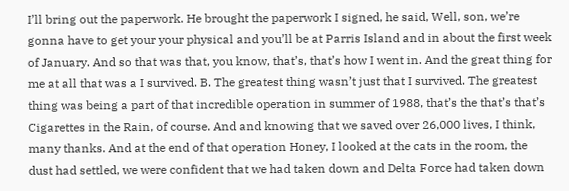I’ll bring out the paperwork. He brought the paperwork I signed, he said, Well, son, we’re gonna have to get your your physical and you’ll be at Parris Island and in about the first week of January. And so that was that, you know, that’s, that’s how I went in. And the great thing for me at all that was a I survived. B. The greatest thing wasn’t just that I survived. The greatest thing was being a part of that incredible operation in summer of 1988, that’s the that’s that’s Cigarettes in the Rain, of course. And and knowing that we saved over 26,000 lives, I think, many thanks. And at the end of that operation Honey, I looked at the cats in the room, the dust had settled, we were confident that we had taken down and Delta Force had taken down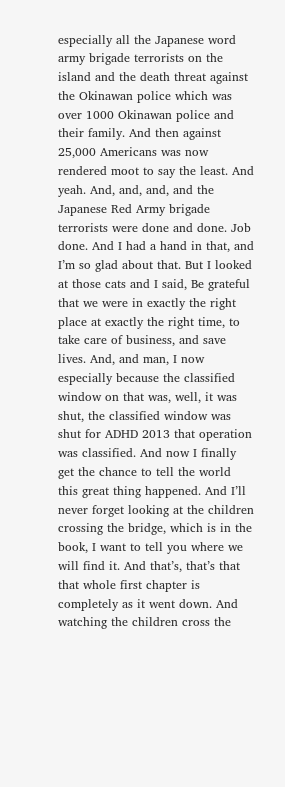especially all the Japanese word army brigade terrorists on the island and the death threat against the Okinawan police which was over 1000 Okinawan police and their family. And then against 25,000 Americans was now rendered moot to say the least. And yeah. And, and, and, and the Japanese Red Army brigade terrorists were done and done. Job done. And I had a hand in that, and I’m so glad about that. But I looked at those cats and I said, Be grateful that we were in exactly the right place at exactly the right time, to take care of business, and save lives. And, and man, I now especially because the classified window on that was, well, it was shut, the classified window was shut for ADHD 2013 that operation was classified. And now I finally get the chance to tell the world this great thing happened. And I’ll never forget looking at the children crossing the bridge, which is in the book, I want to tell you where we will find it. And that’s, that’s that that whole first chapter is completely as it went down. And watching the children cross the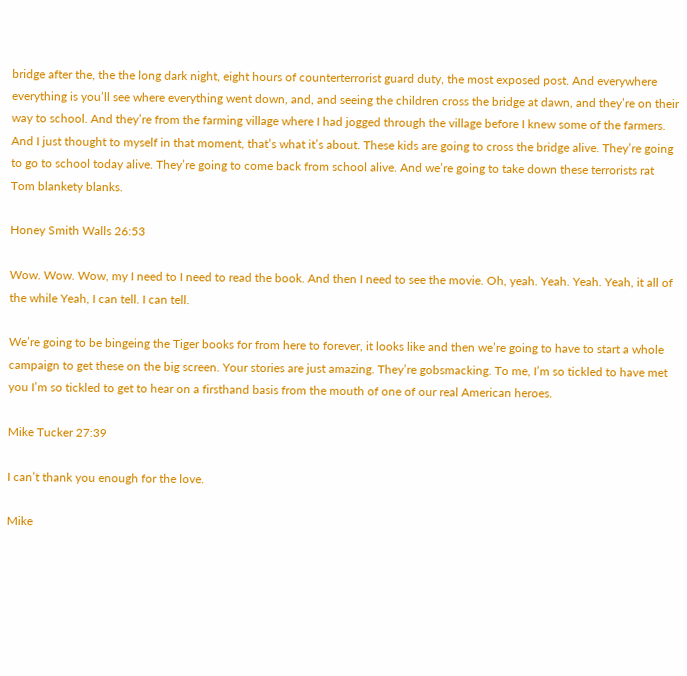bridge after the, the the long dark night, eight hours of counterterrorist guard duty, the most exposed post. And everywhere everything is you’ll see where everything went down, and, and seeing the children cross the bridge at dawn, and they’re on their way to school. And they’re from the farming village where I had jogged through the village before I knew some of the farmers. And I just thought to myself in that moment, that’s what it’s about. These kids are going to cross the bridge alive. They’re going to go to school today alive. They’re going to come back from school alive. And we’re going to take down these terrorists rat Tom blankety blanks.

Honey Smith Walls 26:53

Wow. Wow. Wow, my I need to I need to read the book. And then I need to see the movie. Oh, yeah. Yeah. Yeah. Yeah, it all of the while Yeah, I can tell. I can tell.

We’re going to be bingeing the Tiger books for from here to forever, it looks like and then we’re going to have to start a whole campaign to get these on the big screen. Your stories are just amazing. They’re gobsmacking. To me, I’m so tickled to have met you I’m so tickled to get to hear on a firsthand basis from the mouth of one of our real American heroes.

Mike Tucker 27:39

I can’t thank you enough for the love.

Mike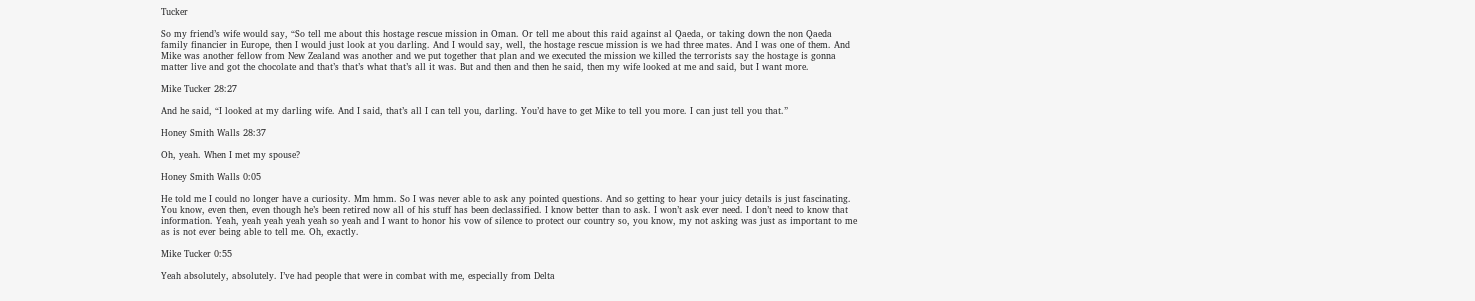Tucker

So my friend’s wife would say, “So tell me about this hostage rescue mission in Oman. Or tell me about this raid against al Qaeda, or taking down the non Qaeda family financier in Europe, then I would just look at you darling. And I would say, well, the hostage rescue mission is we had three mates. And I was one of them. And Mike was another fellow from New Zealand was another and we put together that plan and we executed the mission we killed the terrorists say the hostage is gonna matter live and got the chocolate and that’s that’s what that’s all it was. But and then and then he said, then my wife looked at me and said, but I want more.

Mike Tucker 28:27

And he said, “I looked at my darling wife. And I said, that’s all I can tell you, darling. You’d have to get Mike to tell you more. I can just tell you that.”

Honey Smith Walls 28:37

Oh, yeah. When I met my spouse?

Honey Smith Walls 0:05

He told me I could no longer have a curiosity. Mm hmm. So I was never able to ask any pointed questions. And so getting to hear your juicy details is just fascinating. You know, even then, even though he’s been retired now all of his stuff has been declassified. I know better than to ask. I won’t ask ever need. I don’t need to know that information. Yeah, yeah yeah yeah yeah so yeah and I want to honor his vow of silence to protect our country so, you know, my not asking was just as important to me as is not ever being able to tell me. Oh, exactly.

Mike Tucker 0:55

Yeah absolutely, absolutely. I’ve had people that were in combat with me, especially from Delta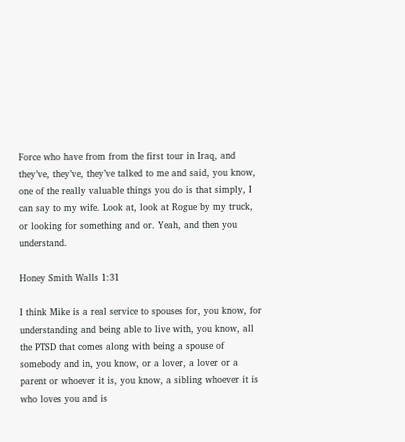Force who have from from the first tour in Iraq, and they’ve, they’ve, they’ve talked to me and said, you know, one of the really valuable things you do is that simply, I can say to my wife. Look at, look at Rogue by my truck, or looking for something and or. Yeah, and then you understand.

Honey Smith Walls 1:31

I think Mike is a real service to spouses for, you know, for understanding and being able to live with, you know, all the PTSD that comes along with being a spouse of somebody and in, you know, or a lover, a lover or a parent or whoever it is, you know, a sibling whoever it is who loves you and is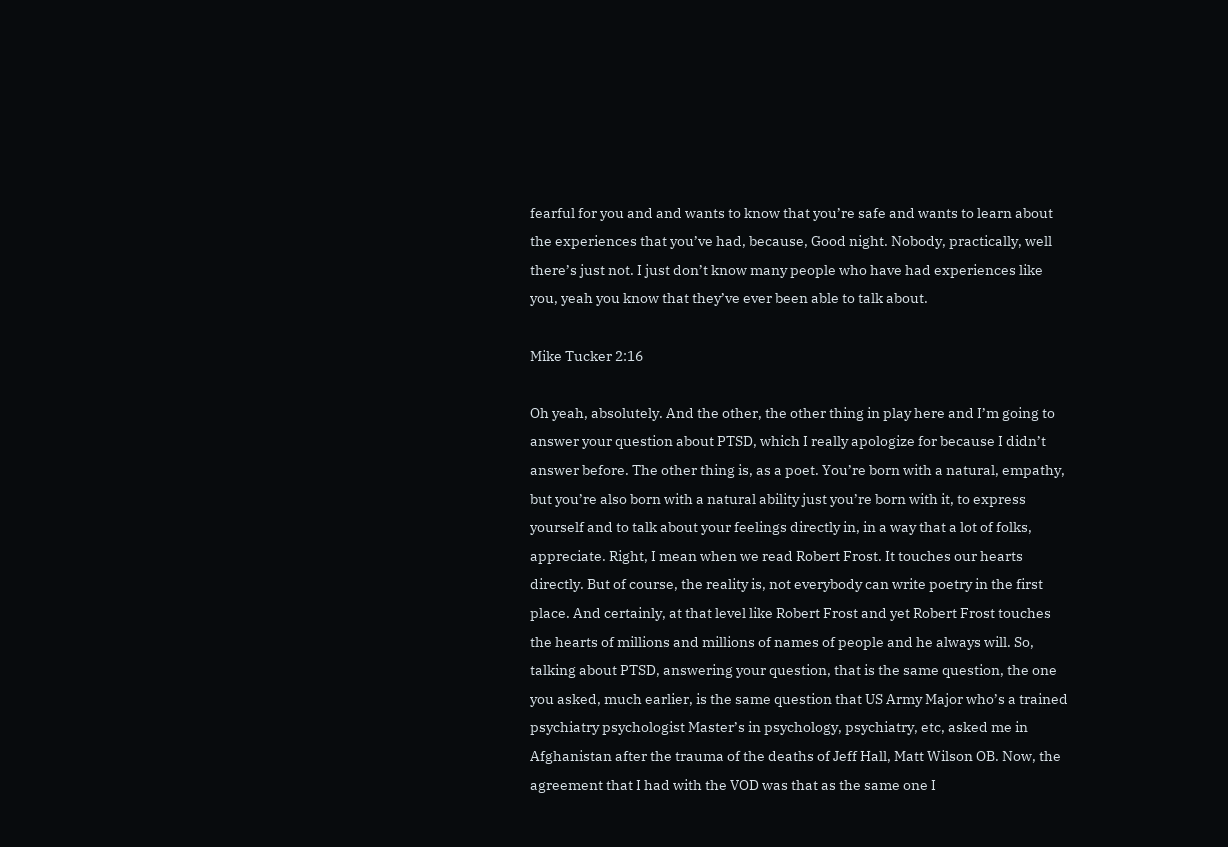fearful for you and and wants to know that you’re safe and wants to learn about the experiences that you’ve had, because, Good night. Nobody, practically, well there’s just not. I just don’t know many people who have had experiences like you, yeah you know that they’ve ever been able to talk about.

Mike Tucker 2:16

Oh yeah, absolutely. And the other, the other thing in play here and I’m going to answer your question about PTSD, which I really apologize for because I didn’t answer before. The other thing is, as a poet. You’re born with a natural, empathy, but you’re also born with a natural ability just you’re born with it, to express yourself and to talk about your feelings directly in, in a way that a lot of folks, appreciate. Right, I mean when we read Robert Frost. It touches our hearts directly. But of course, the reality is, not everybody can write poetry in the first place. And certainly, at that level like Robert Frost and yet Robert Frost touches the hearts of millions and millions of names of people and he always will. So, talking about PTSD, answering your question, that is the same question, the one you asked, much earlier, is the same question that US Army Major who’s a trained psychiatry psychologist Master’s in psychology, psychiatry, etc, asked me in Afghanistan after the trauma of the deaths of Jeff Hall, Matt Wilson OB. Now, the agreement that I had with the VOD was that as the same one I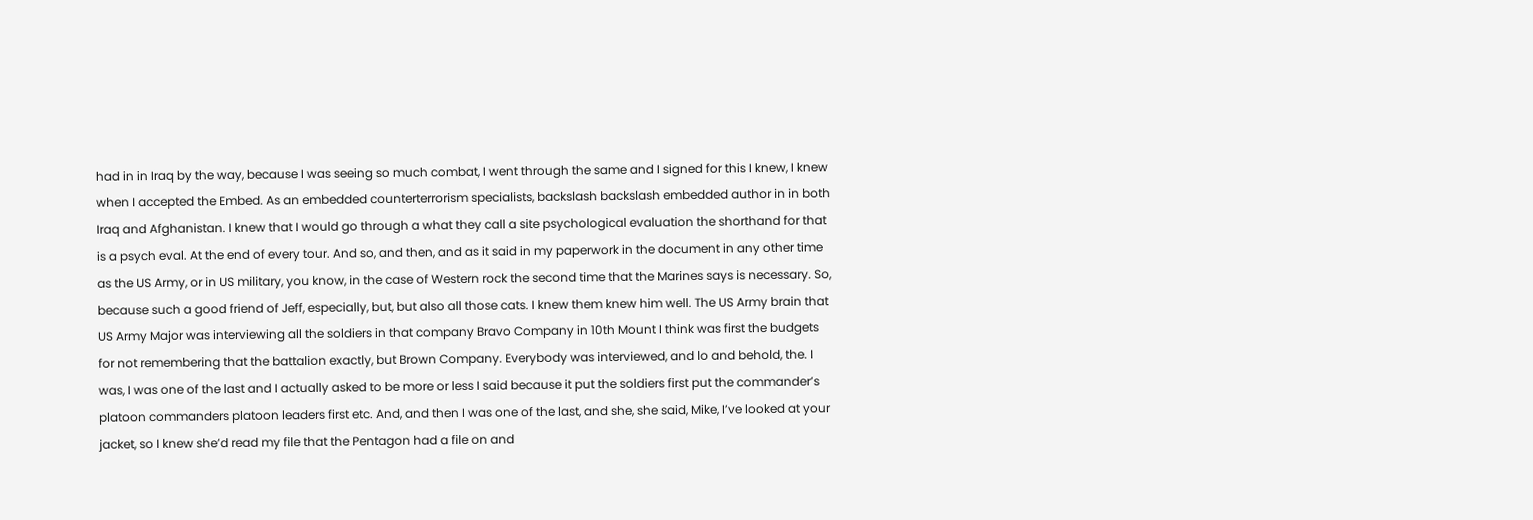had in in Iraq by the way, because I was seeing so much combat, I went through the same and I signed for this I knew, I knew when I accepted the Embed. As an embedded counterterrorism specialists, backslash backslash embedded author in in both Iraq and Afghanistan. I knew that I would go through a what they call a site psychological evaluation the shorthand for that is a psych eval. At the end of every tour. And so, and then, and as it said in my paperwork in the document in any other time as the US Army, or in US military, you know, in the case of Western rock the second time that the Marines says is necessary. So, because such a good friend of Jeff, especially, but, but also all those cats. I knew them knew him well. The US Army brain that US Army Major was interviewing all the soldiers in that company Bravo Company in 10th Mount I think was first the budgets for not remembering that the battalion exactly, but Brown Company. Everybody was interviewed, and lo and behold, the. I was, I was one of the last and I actually asked to be more or less I said because it put the soldiers first put the commander’s platoon commanders platoon leaders first etc. And, and then I was one of the last, and she, she said, Mike, I’ve looked at your jacket, so I knew she’d read my file that the Pentagon had a file on and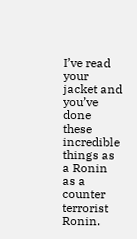I’ve read your jacket and you’ve done these incredible things as a Ronin as a counter terrorist Ronin.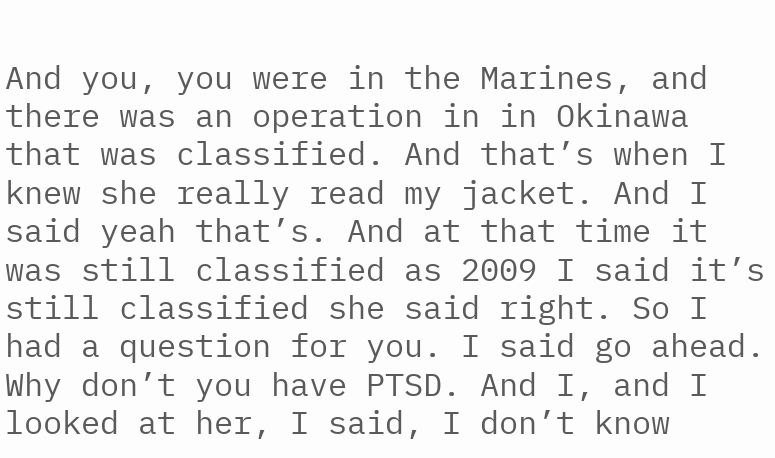And you, you were in the Marines, and there was an operation in in Okinawa that was classified. And that’s when I knew she really read my jacket. And I said yeah that’s. And at that time it was still classified as 2009 I said it’s still classified she said right. So I had a question for you. I said go ahead. Why don’t you have PTSD. And I, and I looked at her, I said, I don’t know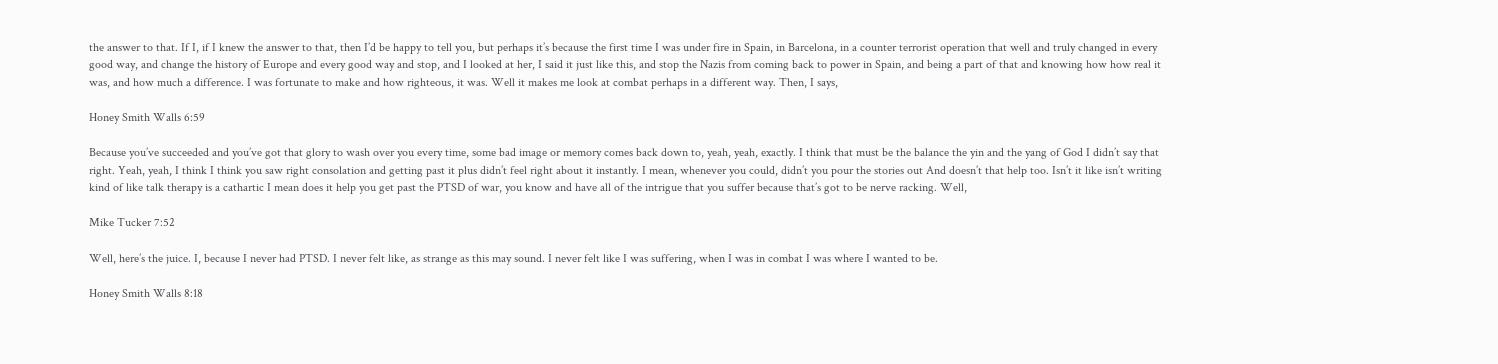the answer to that. If I, if I knew the answer to that, then I’d be happy to tell you, but perhaps it’s because the first time I was under fire in Spain, in Barcelona, in a counter terrorist operation that well and truly changed in every good way, and change the history of Europe and every good way and stop, and I looked at her, I said it just like this, and stop the Nazis from coming back to power in Spain, and being a part of that and knowing how how real it was, and how much a difference. I was fortunate to make and how righteous, it was. Well it makes me look at combat perhaps in a different way. Then, I says,

Honey Smith Walls 6:59

Because you’ve succeeded and you’ve got that glory to wash over you every time, some bad image or memory comes back down to, yeah, yeah, exactly. I think that must be the balance the yin and the yang of God I didn’t say that right. Yeah, yeah, I think I think you saw right consolation and getting past it plus didn’t feel right about it instantly. I mean, whenever you could, didn’t you pour the stories out And doesn’t that help too. Isn’t it like isn’t writing kind of like talk therapy is a cathartic I mean does it help you get past the PTSD of war, you know and have all of the intrigue that you suffer because that’s got to be nerve racking. Well,

Mike Tucker 7:52

Well, here’s the juice. I, because I never had PTSD. I never felt like, as strange as this may sound. I never felt like I was suffering, when I was in combat I was where I wanted to be.

Honey Smith Walls 8:18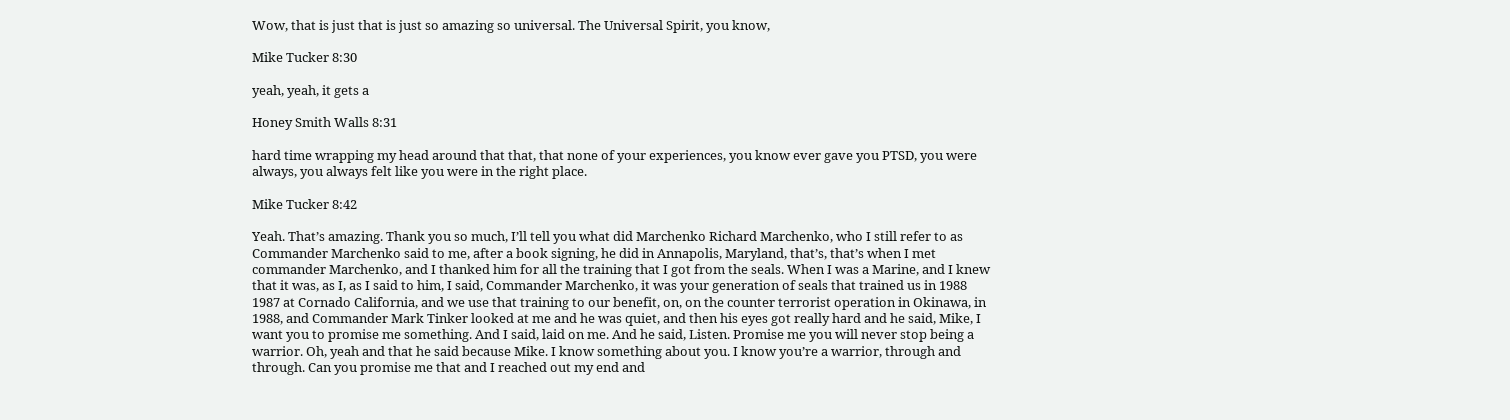Wow, that is just that is just so amazing so universal. The Universal Spirit, you know,

Mike Tucker 8:30

yeah, yeah, it gets a

Honey Smith Walls 8:31

hard time wrapping my head around that that, that none of your experiences, you know ever gave you PTSD, you were always, you always felt like you were in the right place.

Mike Tucker 8:42

Yeah. That’s amazing. Thank you so much, I’ll tell you what did Marchenko Richard Marchenko, who I still refer to as Commander Marchenko said to me, after a book signing, he did in Annapolis, Maryland, that’s, that’s when I met commander Marchenko, and I thanked him for all the training that I got from the seals. When I was a Marine, and I knew that it was, as I, as I said to him, I said, Commander Marchenko, it was your generation of seals that trained us in 1988 1987 at Cornado California, and we use that training to our benefit, on, on the counter terrorist operation in Okinawa, in 1988, and Commander Mark Tinker looked at me and he was quiet, and then his eyes got really hard and he said, Mike, I want you to promise me something. And I said, laid on me. And he said, Listen. Promise me you will never stop being a warrior. Oh, yeah and that he said because Mike. I know something about you. I know you’re a warrior, through and through. Can you promise me that and I reached out my end and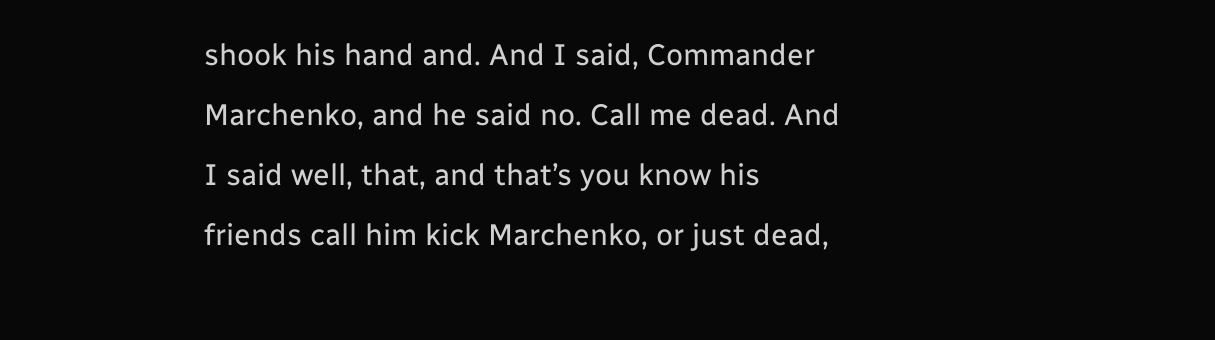shook his hand and. And I said, Commander Marchenko, and he said no. Call me dead. And I said well, that, and that’s you know his friends call him kick Marchenko, or just dead,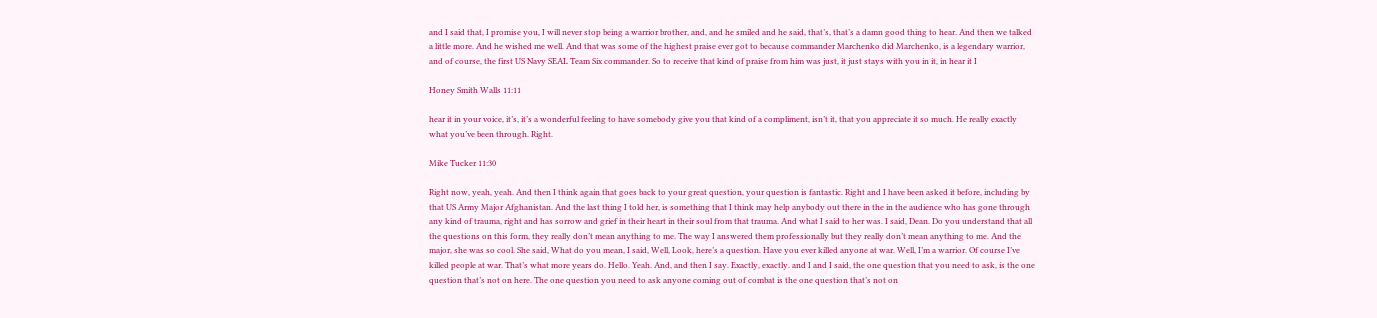and I said that, I promise you, I will never stop being a warrior brother, and, and he smiled and he said, that’s, that’s a damn good thing to hear. And then we talked a little more. And he wished me well. And that was some of the highest praise ever got to because commander Marchenko did Marchenko, is a legendary warrior, and of course, the first US Navy SEAL Team Six commander. So to receive that kind of praise from him was just, it just stays with you in it, in hear it I

Honey Smith Walls 11:11

hear it in your voice, it’s, it’s a wonderful feeling to have somebody give you that kind of a compliment, isn’t it, that you appreciate it so much. He really exactly what you’ve been through. Right.

Mike Tucker 11:30

Right now, yeah, yeah. And then I think again that goes back to your great question, your question is fantastic. Right and I have been asked it before, including by that US Army Major Afghanistan. And the last thing I told her, is something that I think may help anybody out there in the in the audience who has gone through any kind of trauma, right and has sorrow and grief in their heart in their soul from that trauma. And what I said to her was. I said, Dean. Do you understand that all the questions on this form, they really don’t mean anything to me. The way I answered them professionally but they really don’t mean anything to me. And the major, she was so cool. She said, What do you mean, I said, Well, Look, here’s a question. Have you ever killed anyone at war. Well, I’m a warrior. Of course I’ve killed people at war. That’s what more years do. Hello. Yeah. And, and then I say. Exactly, exactly. and I and I said, the one question that you need to ask, is the one question that’s not on here. The one question you need to ask anyone coming out of combat is the one question that’s not on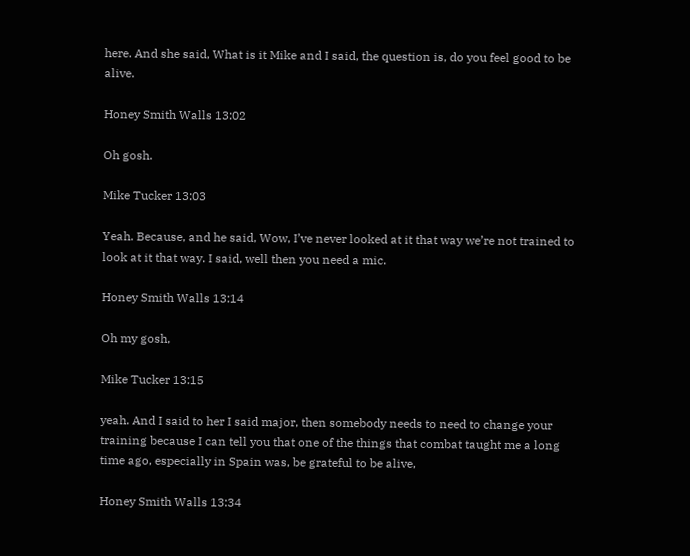here. And she said, What is it Mike and I said, the question is, do you feel good to be alive.

Honey Smith Walls 13:02

Oh gosh.

Mike Tucker 13:03

Yeah. Because, and he said, Wow, I’ve never looked at it that way we’re not trained to look at it that way. I said, well then you need a mic.

Honey Smith Walls 13:14

Oh my gosh,

Mike Tucker 13:15

yeah. And I said to her I said major, then somebody needs to need to change your training because I can tell you that one of the things that combat taught me a long time ago, especially in Spain was, be grateful to be alive,

Honey Smith Walls 13:34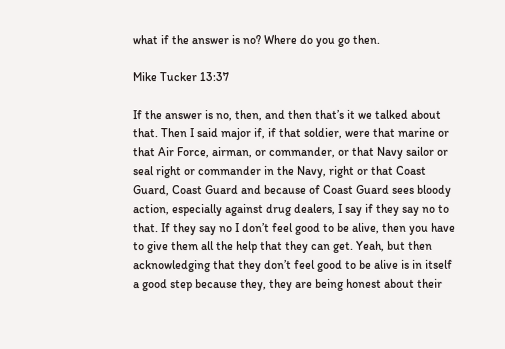what if the answer is no? Where do you go then.

Mike Tucker 13:37

If the answer is no, then, and then that’s it we talked about that. Then I said major if, if that soldier, were that marine or that Air Force, airman, or commander, or that Navy sailor or seal right or commander in the Navy, right or that Coast Guard, Coast Guard and because of Coast Guard sees bloody action, especially against drug dealers, I say if they say no to that. If they say no I don’t feel good to be alive, then you have to give them all the help that they can get. Yeah, but then acknowledging that they don’t feel good to be alive is in itself a good step because they, they are being honest about their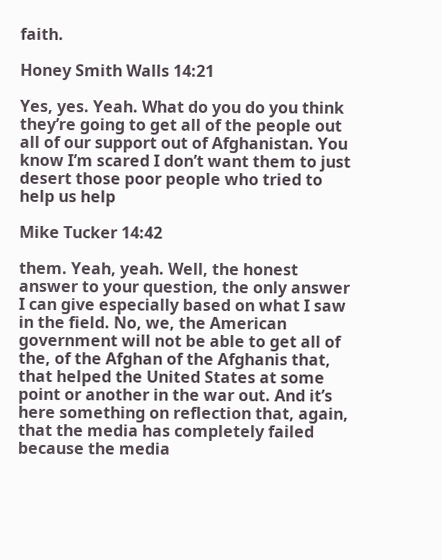faith.

Honey Smith Walls 14:21

Yes, yes. Yeah. What do you do you think they’re going to get all of the people out all of our support out of Afghanistan. You know I’m scared I don’t want them to just desert those poor people who tried to help us help

Mike Tucker 14:42

them. Yeah, yeah. Well, the honest answer to your question, the only answer I can give especially based on what I saw in the field. No, we, the American government will not be able to get all of the, of the Afghan of the Afghanis that, that helped the United States at some point or another in the war out. And it’s here something on reflection that, again, that the media has completely failed because the media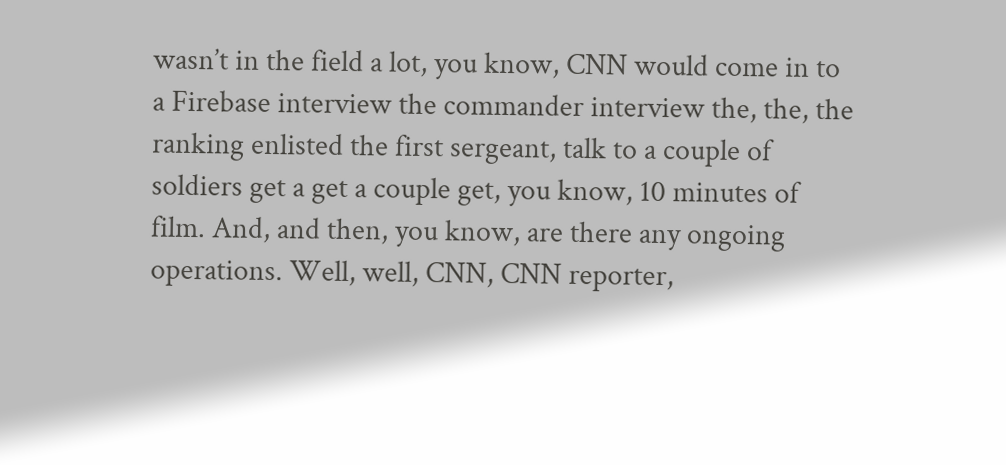wasn’t in the field a lot, you know, CNN would come in to a Firebase interview the commander interview the, the, the ranking enlisted the first sergeant, talk to a couple of soldiers get a get a couple get, you know, 10 minutes of film. And, and then, you know, are there any ongoing operations. Well, well, CNN, CNN reporter,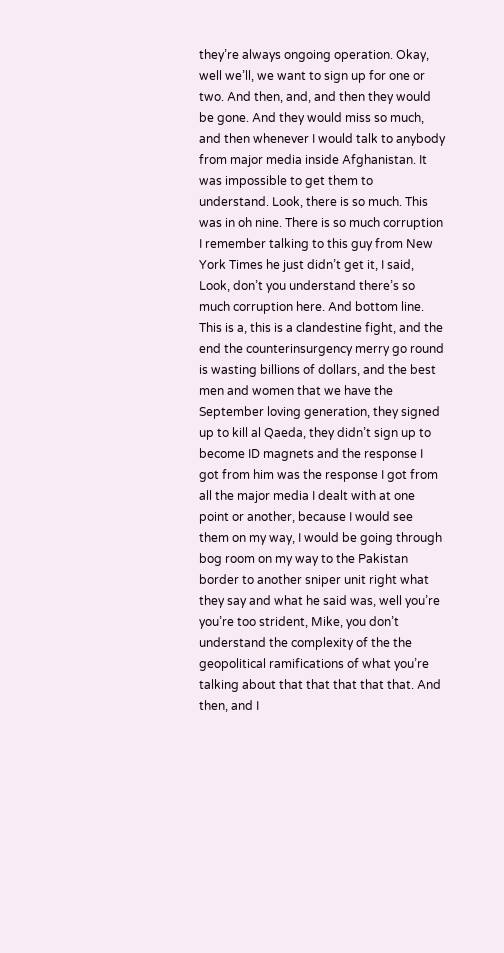they’re always ongoing operation. Okay, well we’ll, we want to sign up for one or two. And then, and, and then they would be gone. And they would miss so much, and then whenever I would talk to anybody from major media inside Afghanistan. It was impossible to get them to understand. Look, there is so much. This was in oh nine. There is so much corruption I remember talking to this guy from New York Times he just didn’t get it, I said, Look, don’t you understand there’s so much corruption here. And bottom line. This is a, this is a clandestine fight, and the end the counterinsurgency merry go round is wasting billions of dollars, and the best men and women that we have the September loving generation, they signed up to kill al Qaeda, they didn’t sign up to become ID magnets and the response I got from him was the response I got from all the major media I dealt with at one point or another, because I would see them on my way, I would be going through bog room on my way to the Pakistan border to another sniper unit right what they say and what he said was, well you’re you’re too strident, Mike, you don’t understand the complexity of the the geopolitical ramifications of what you’re talking about that that that that that. And then, and I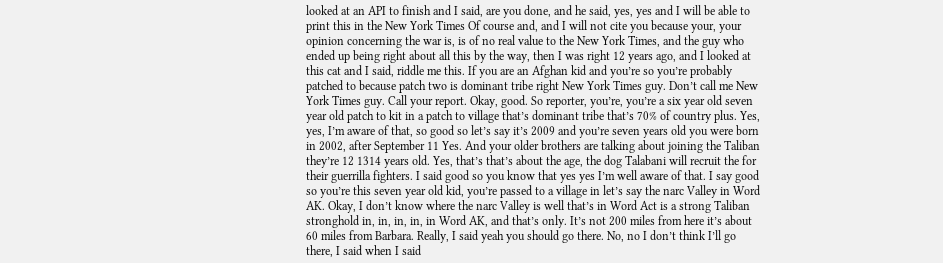looked at an API to finish and I said, are you done, and he said, yes, yes and I will be able to print this in the New York Times Of course and, and I will not cite you because your, your opinion concerning the war is, is of no real value to the New York Times, and the guy who ended up being right about all this by the way, then I was right 12 years ago, and I looked at this cat and I said, riddle me this. If you are an Afghan kid and you’re so you’re probably patched to because patch two is dominant tribe right New York Times guy. Don’t call me New York Times guy. Call your report. Okay, good. So reporter, you’re, you’re a six year old seven year old patch to kit in a patch to village that’s dominant tribe that’s 70% of country plus. Yes, yes, I’m aware of that, so good so let’s say it’s 2009 and you’re seven years old you were born in 2002, after September 11 Yes. And your older brothers are talking about joining the Taliban they’re 12 1314 years old. Yes, that’s that’s about the age, the dog Talabani will recruit the for their guerrilla fighters. I said good so you know that yes yes I’m well aware of that. I say good so you’re this seven year old kid, you’re passed to a village in let’s say the narc Valley in Word AK. Okay, I don’t know where the narc Valley is well that’s in Word Act is a strong Taliban stronghold in, in, in, in, in Word AK, and that’s only. It’s not 200 miles from here it’s about 60 miles from Barbara. Really, I said yeah you should go there. No, no I don’t think I’ll go there, I said when I said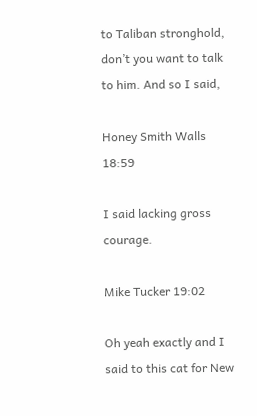to Taliban stronghold, don’t you want to talk to him. And so I said,

Honey Smith Walls 18:59

I said lacking gross courage.

Mike Tucker 19:02

Oh yeah exactly and I said to this cat for New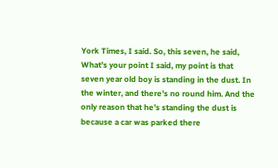York Times, I said. So, this seven, he said, What’s your point I said, my point is that seven year old boy is standing in the dust. In the winter, and there’s no round him. And the only reason that he’s standing the dust is because a car was parked there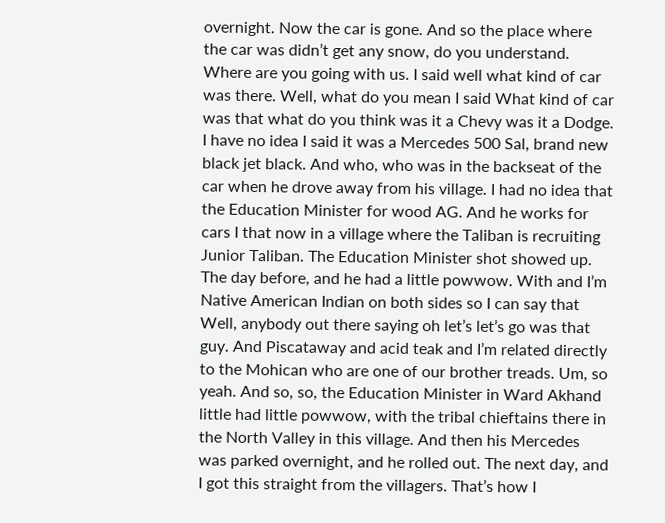overnight. Now the car is gone. And so the place where the car was didn’t get any snow, do you understand. Where are you going with us. I said well what kind of car was there. Well, what do you mean I said What kind of car was that what do you think was it a Chevy was it a Dodge. I have no idea I said it was a Mercedes 500 Sal, brand new black jet black. And who, who was in the backseat of the car when he drove away from his village. I had no idea that the Education Minister for wood AG. And he works for cars I that now in a village where the Taliban is recruiting Junior Taliban. The Education Minister shot showed up. The day before, and he had a little powwow. With and I’m Native American Indian on both sides so I can say that Well, anybody out there saying oh let’s let’s go was that guy. And Piscataway and acid teak and I’m related directly to the Mohican who are one of our brother treads. Um, so yeah. And so, so, the Education Minister in Ward Akhand little had little powwow, with the tribal chieftains there in the North Valley in this village. And then his Mercedes was parked overnight, and he rolled out. The next day, and I got this straight from the villagers. That’s how I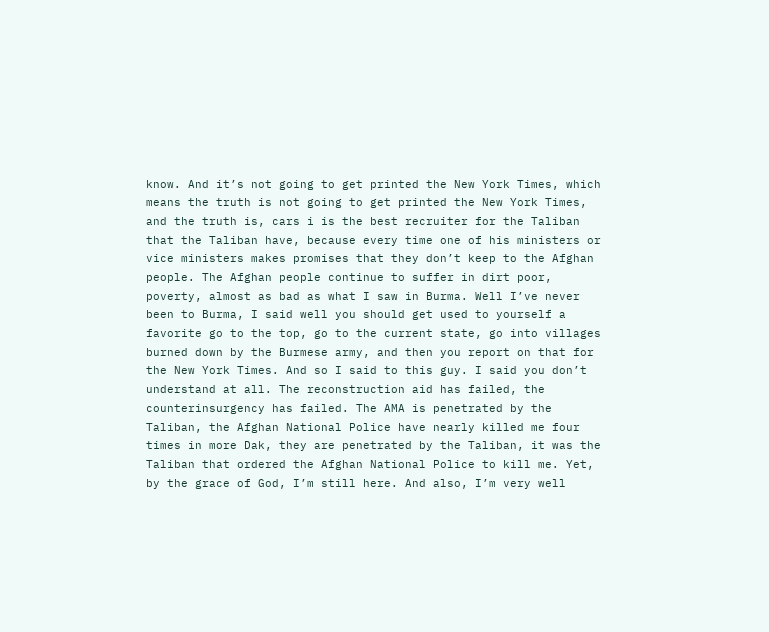know. And it’s not going to get printed the New York Times, which means the truth is not going to get printed the New York Times, and the truth is, cars i is the best recruiter for the Taliban that the Taliban have, because every time one of his ministers or vice ministers makes promises that they don’t keep to the Afghan people. The Afghan people continue to suffer in dirt poor, poverty, almost as bad as what I saw in Burma. Well I’ve never been to Burma, I said well you should get used to yourself a favorite go to the top, go to the current state, go into villages burned down by the Burmese army, and then you report on that for the New York Times. And so I said to this guy. I said you don’t understand at all. The reconstruction aid has failed, the counterinsurgency has failed. The AMA is penetrated by the Taliban, the Afghan National Police have nearly killed me four times in more Dak, they are penetrated by the Taliban, it was the Taliban that ordered the Afghan National Police to kill me. Yet, by the grace of God, I’m still here. And also, I’m very well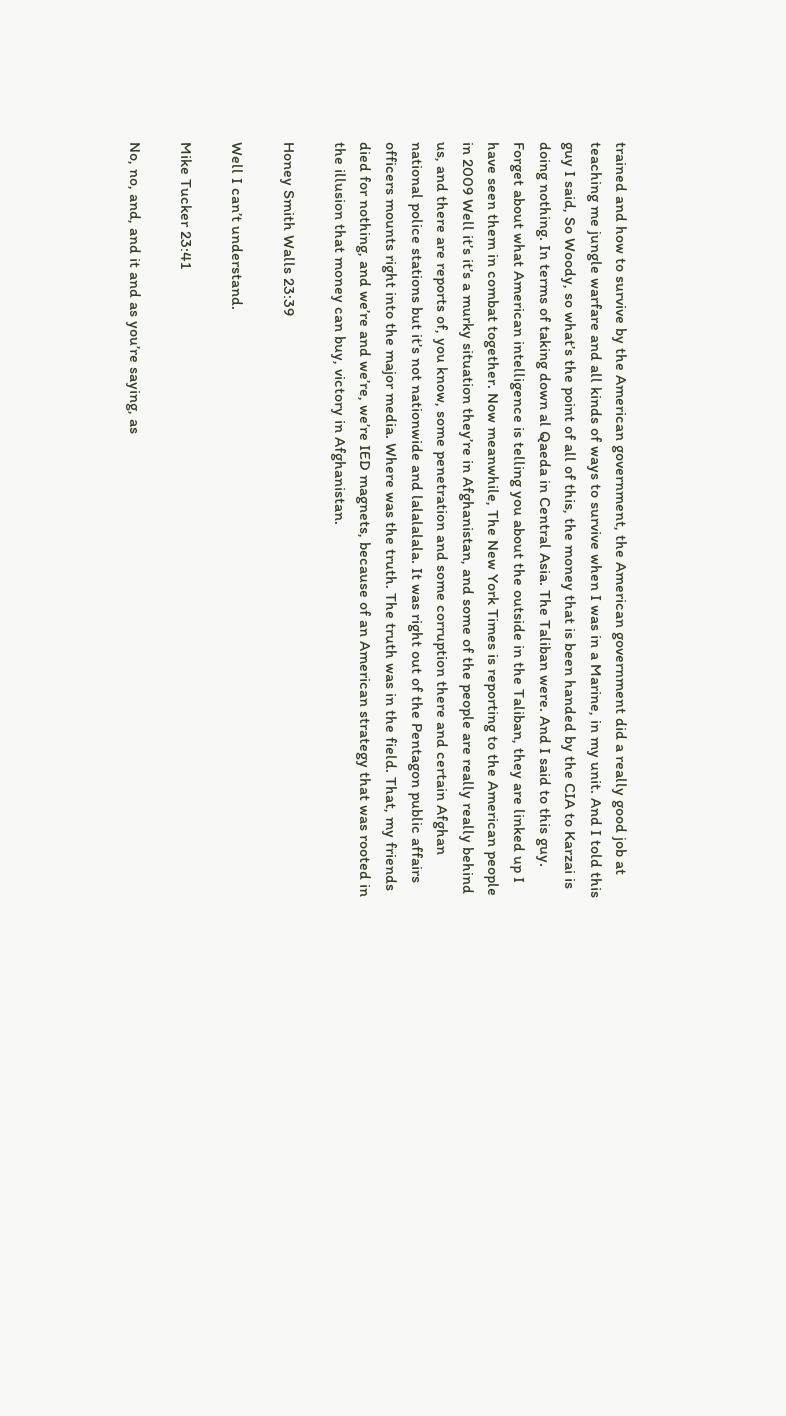trained and how to survive by the American government, the American government did a really good job at teaching me jungle warfare and all kinds of ways to survive when I was in a Marine, in my unit. And I told this guy I said, So Woody, so what’s the point of all of this, the money that is been handed by the CIA to Karzai is doing nothing. In terms of taking down al Qaeda in Central Asia. The Taliban were. And I said to this guy. Forget about what American intelligence is telling you about the outside in the Taliban, they are linked up I have seen them in combat together. Now meanwhile, The New York Times is reporting to the American people in 2009 Well it’s it’s a murky situation they’re in Afghanistan, and some of the people are really really behind us, and there are reports of, you know, some penetration and some corruption there and certain Afghan national police stations but it’s not nationwide and lalalalala. It was right out of the Pentagon public affairs officers mounts right into the major media. Where was the truth. The truth was in the field. That, my friends died for nothing, and we’re and we’re, we’re IED magnets, because of an American strategy that was rooted in the illusion that money can buy, victory in Afghanistan.

Honey Smith Walls 23:39

Well I can’t understand.

Mike Tucker 23:41

No, no, and, and it and as you’re saying, as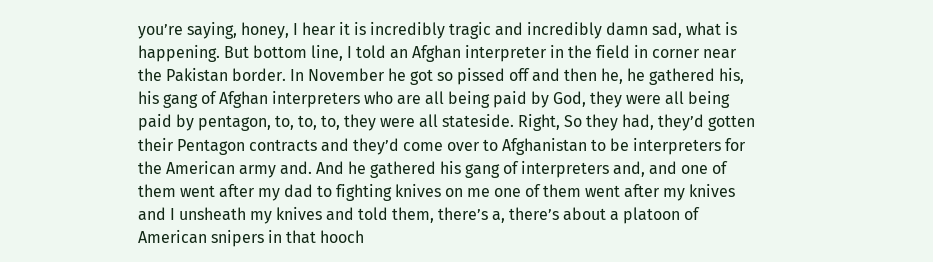you’re saying, honey, I hear it is incredibly tragic and incredibly damn sad, what is happening. But bottom line, I told an Afghan interpreter in the field in corner near the Pakistan border. In November he got so pissed off and then he, he gathered his, his gang of Afghan interpreters who are all being paid by God, they were all being paid by pentagon, to, to, to, they were all stateside. Right, So they had, they’d gotten their Pentagon contracts and they’d come over to Afghanistan to be interpreters for the American army and. And he gathered his gang of interpreters and, and one of them went after my dad to fighting knives on me one of them went after my knives and I unsheath my knives and told them, there’s a, there’s about a platoon of American snipers in that hooch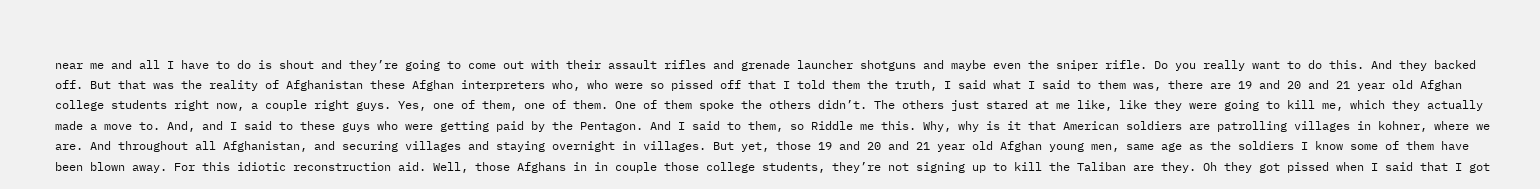near me and all I have to do is shout and they’re going to come out with their assault rifles and grenade launcher shotguns and maybe even the sniper rifle. Do you really want to do this. And they backed off. But that was the reality of Afghanistan these Afghan interpreters who, who were so pissed off that I told them the truth, I said what I said to them was, there are 19 and 20 and 21 year old Afghan college students right now, a couple right guys. Yes, one of them, one of them. One of them spoke the others didn’t. The others just stared at me like, like they were going to kill me, which they actually made a move to. And, and I said to these guys who were getting paid by the Pentagon. And I said to them, so Riddle me this. Why, why is it that American soldiers are patrolling villages in kohner, where we are. And throughout all Afghanistan, and securing villages and staying overnight in villages. But yet, those 19 and 20 and 21 year old Afghan young men, same age as the soldiers I know some of them have been blown away. For this idiotic reconstruction aid. Well, those Afghans in in couple those college students, they’re not signing up to kill the Taliban are they. Oh they got pissed when I said that I got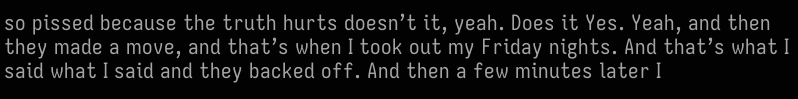so pissed because the truth hurts doesn’t it, yeah. Does it Yes. Yeah, and then they made a move, and that’s when I took out my Friday nights. And that’s what I said what I said and they backed off. And then a few minutes later I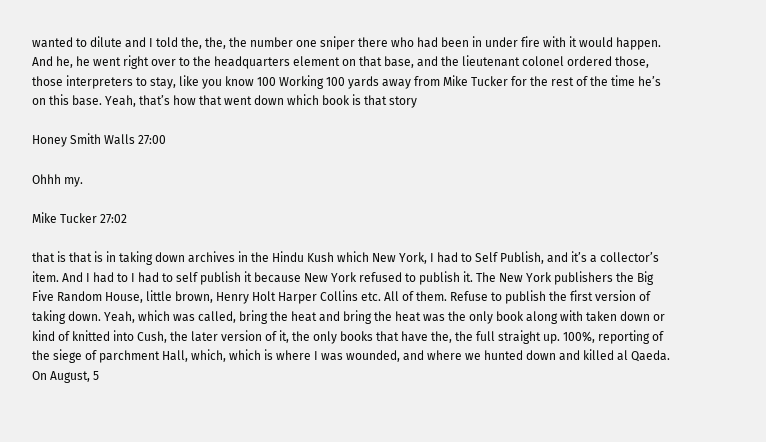wanted to dilute and I told the, the, the number one sniper there who had been in under fire with it would happen. And he, he went right over to the headquarters element on that base, and the lieutenant colonel ordered those, those interpreters to stay, like you know 100 Working 100 yards away from Mike Tucker for the rest of the time he’s on this base. Yeah, that’s how that went down which book is that story

Honey Smith Walls 27:00

Ohhh my.

Mike Tucker 27:02

that is that is in taking down archives in the Hindu Kush which New York, I had to Self Publish, and it’s a collector’s item. And I had to I had to self publish it because New York refused to publish it. The New York publishers the Big Five Random House, little brown, Henry Holt Harper Collins etc. All of them. Refuse to publish the first version of taking down. Yeah, which was called, bring the heat and bring the heat was the only book along with taken down or kind of knitted into Cush, the later version of it, the only books that have the, the full straight up. 100%, reporting of the siege of parchment Hall, which, which is where I was wounded, and where we hunted down and killed al Qaeda. On August, 5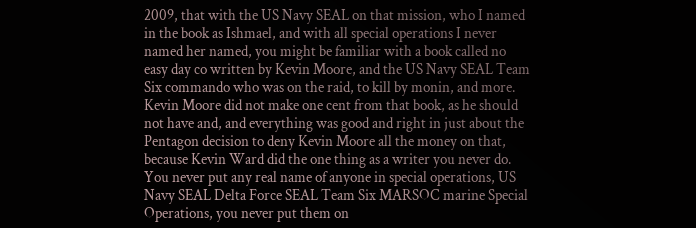2009, that with the US Navy SEAL on that mission, who I named in the book as Ishmael, and with all special operations I never named her named, you might be familiar with a book called no easy day co written by Kevin Moore, and the US Navy SEAL Team Six commando who was on the raid, to kill by monin, and more. Kevin Moore did not make one cent from that book, as he should not have and, and everything was good and right in just about the Pentagon decision to deny Kevin Moore all the money on that, because Kevin Ward did the one thing as a writer you never do. You never put any real name of anyone in special operations, US Navy SEAL Delta Force SEAL Team Six MARSOC marine Special Operations, you never put them on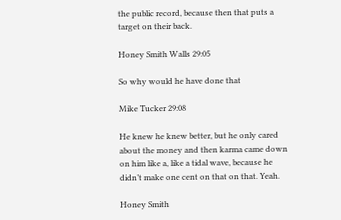the public record, because then that puts a target on their back.

Honey Smith Walls 29:05

So why would he have done that

Mike Tucker 29:08

He knew he knew better, but he only cared about the money and then karma came down on him like a, like a tidal wave, because he didn’t make one cent on that on that. Yeah.

Honey Smith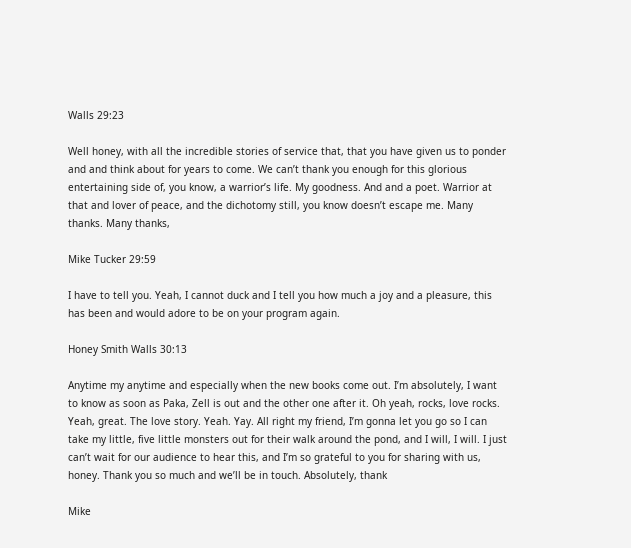Walls 29:23

Well honey, with all the incredible stories of service that, that you have given us to ponder and and think about for years to come. We can’t thank you enough for this glorious entertaining side of, you know, a warrior’s life. My goodness. And and a poet. Warrior at that and lover of peace, and the dichotomy still, you know doesn’t escape me. Many thanks. Many thanks,

Mike Tucker 29:59

I have to tell you. Yeah, I cannot duck and I tell you how much a joy and a pleasure, this has been and would adore to be on your program again.

Honey Smith Walls 30:13

Anytime my anytime and especially when the new books come out. I’m absolutely, I want to know as soon as Paka, Zell is out and the other one after it. Oh yeah, rocks, love rocks. Yeah, great. The love story. Yeah. Yay. All right my friend, I’m gonna let you go so I can take my little, five little monsters out for their walk around the pond, and I will, I will. I just can’t wait for our audience to hear this, and I’m so grateful to you for sharing with us, honey. Thank you so much and we’ll be in touch. Absolutely, thank

Mike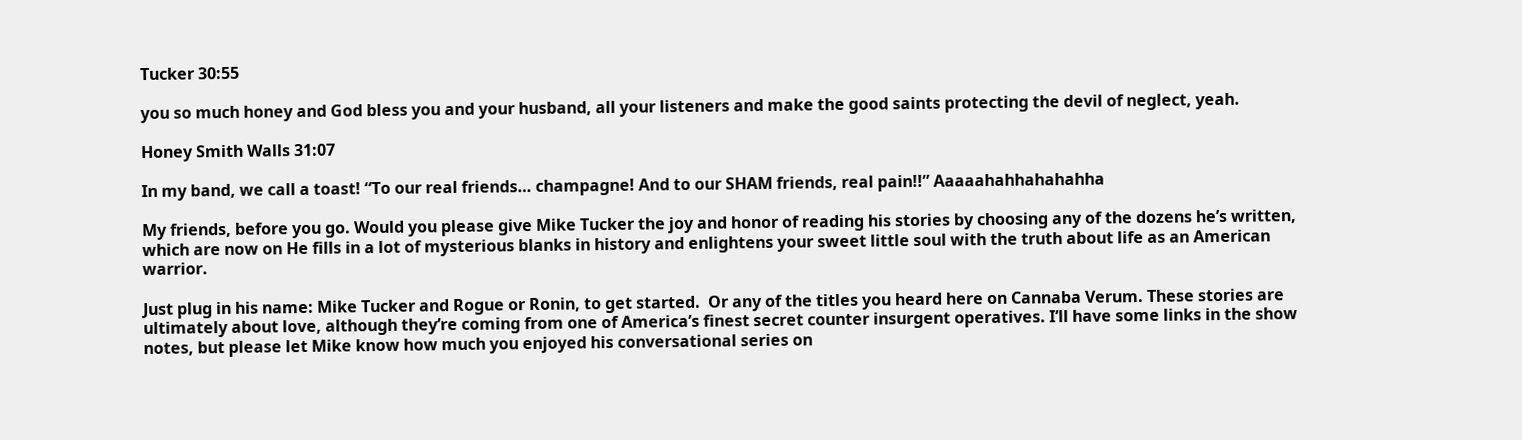Tucker 30:55

you so much honey and God bless you and your husband, all your listeners and make the good saints protecting the devil of neglect, yeah.

Honey Smith Walls 31:07

In my band, we call a toast! “To our real friends… champagne! And to our SHAM friends, real pain!!” Aaaaahahhahahahha

My friends, before you go. Would you please give Mike Tucker the joy and honor of reading his stories by choosing any of the dozens he’s written, which are now on He fills in a lot of mysterious blanks in history and enlightens your sweet little soul with the truth about life as an American warrior.

Just plug in his name: Mike Tucker and Rogue or Ronin, to get started.  Or any of the titles you heard here on Cannaba Verum. These stories are ultimately about love, although they’re coming from one of America’s finest secret counter insurgent operatives. I’ll have some links in the show notes, but please let Mike know how much you enjoyed his conversational series on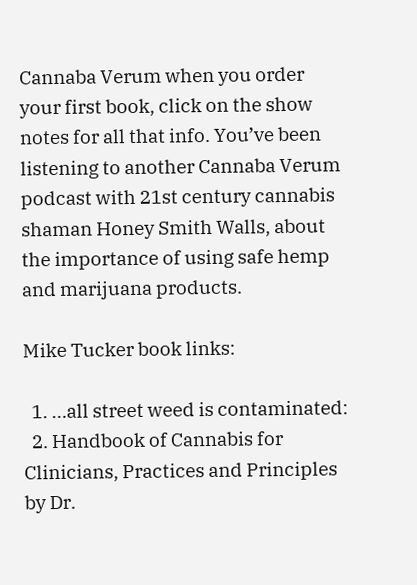Cannaba Verum when you order your first book, click on the show notes for all that info. You’ve been listening to another Cannaba Verum podcast with 21st century cannabis shaman Honey Smith Walls, about the importance of using safe hemp and marijuana products.

Mike Tucker book links:

  1. …all street weed is contaminated:
  2. Handbook of Cannabis for Clinicians, Practices and Principles by Dr.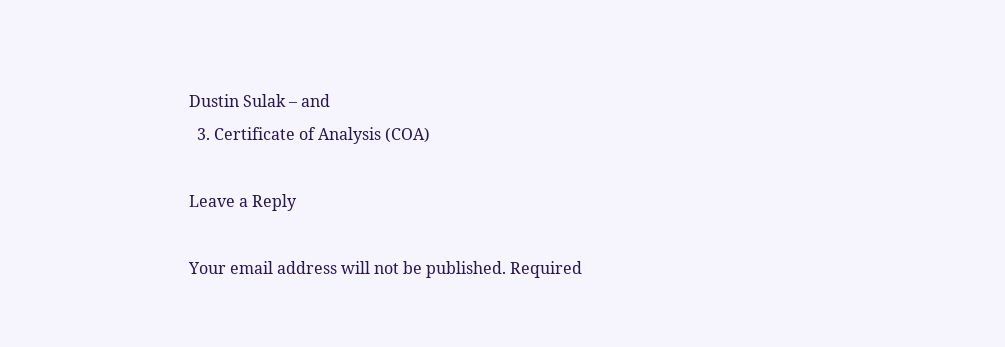Dustin Sulak – and
  3. Certificate of Analysis (COA)

Leave a Reply

Your email address will not be published. Required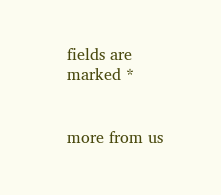fields are marked *


more from us